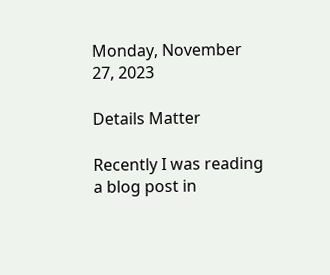Monday, November 27, 2023

Details Matter

Recently I was reading a blog post in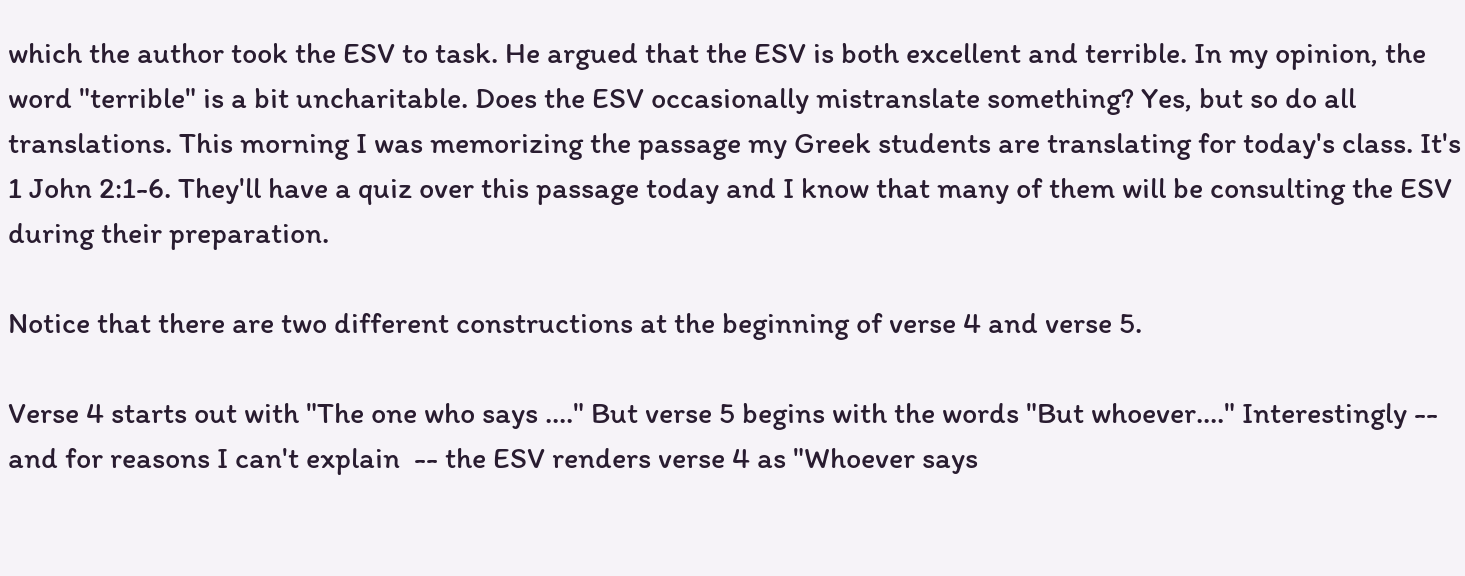which the author took the ESV to task. He argued that the ESV is both excellent and terrible. In my opinion, the word "terrible" is a bit uncharitable. Does the ESV occasionally mistranslate something? Yes, but so do all translations. This morning I was memorizing the passage my Greek students are translating for today's class. It's 1 John 2:1-6. They'll have a quiz over this passage today and I know that many of them will be consulting the ESV during their preparation.

Notice that there are two different constructions at the beginning of verse 4 and verse 5.

Verse 4 starts out with "The one who says ...." But verse 5 begins with the words "But whoever...." Interestingly -- and for reasons I can't explain  -- the ESV renders verse 4 as "Whoever says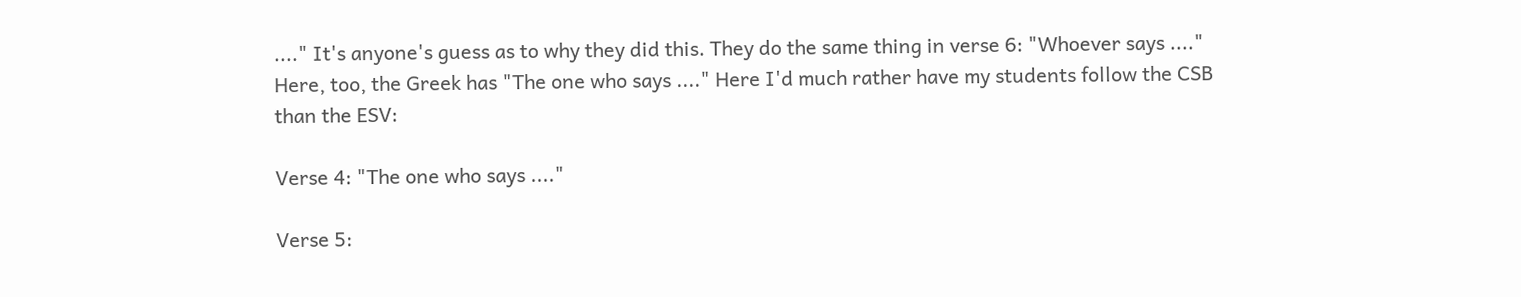...." It's anyone's guess as to why they did this. They do the same thing in verse 6: "Whoever says ...." Here, too, the Greek has "The one who says ...." Here I'd much rather have my students follow the CSB than the ESV:

Verse 4: "The one who says ...."

Verse 5: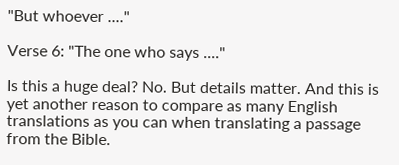"But whoever ...."

Verse 6: "The one who says ...."

Is this a huge deal? No. But details matter. And this is yet another reason to compare as many English translations as you can when translating a passage from the Bible.